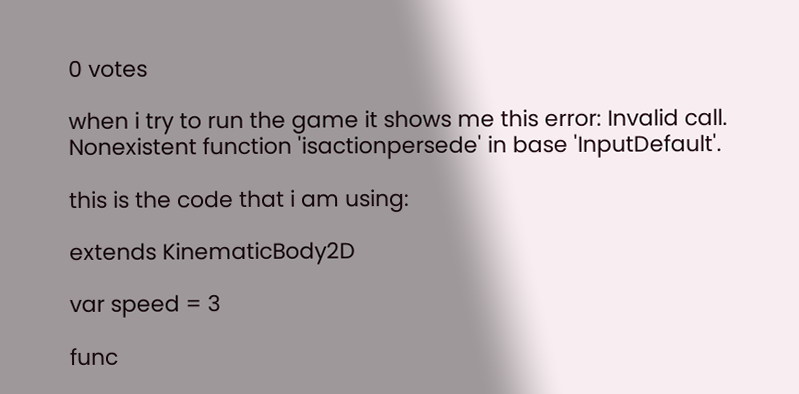0 votes

when i try to run the game it shows me this error: Invalid call. Nonexistent function 'isactionpersede' in base 'InputDefault'.

this is the code that i am using:

extends KinematicBody2D

var speed = 3

func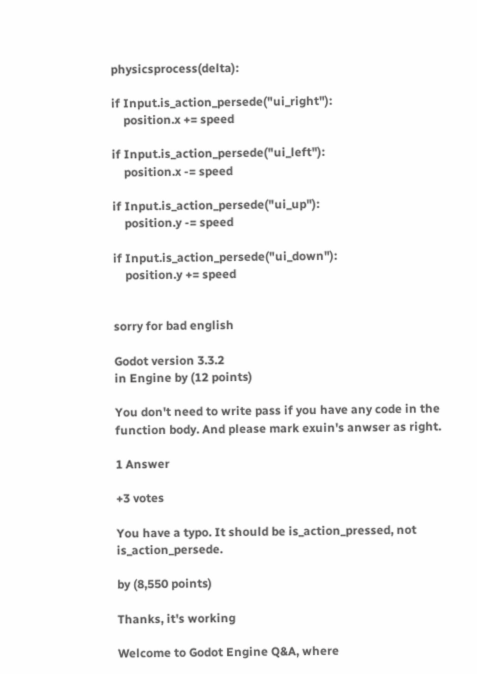physicsprocess(delta):

if Input.is_action_persede("ui_right"):
    position.x += speed

if Input.is_action_persede("ui_left"):
    position.x -= speed

if Input.is_action_persede("ui_up"):
    position.y -= speed

if Input.is_action_persede("ui_down"):
    position.y += speed


sorry for bad english

Godot version 3.3.2
in Engine by (12 points)

You don't need to write pass if you have any code in the function body. And please mark exuin's anwser as right.

1 Answer

+3 votes

You have a typo. It should be is_action_pressed, not is_action_persede.

by (8,550 points)

Thanks, it's working

Welcome to Godot Engine Q&A, where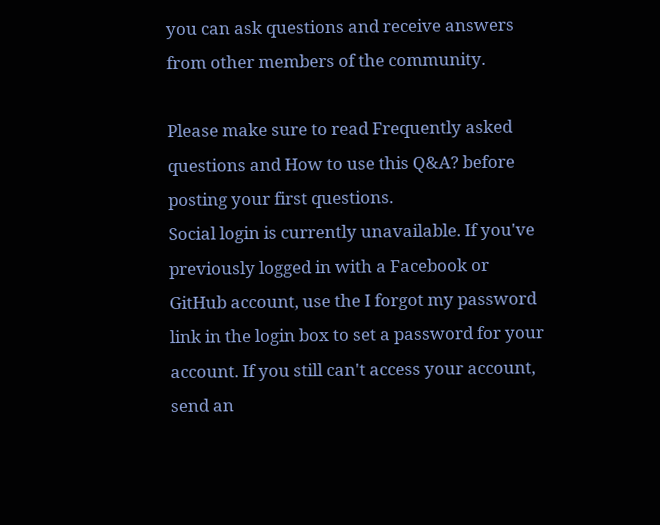you can ask questions and receive answers from other members of the community.

Please make sure to read Frequently asked questions and How to use this Q&A? before posting your first questions.
Social login is currently unavailable. If you've previously logged in with a Facebook or GitHub account, use the I forgot my password link in the login box to set a password for your account. If you still can't access your account, send an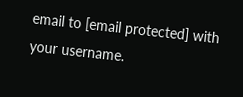email to [email protected] with your username.